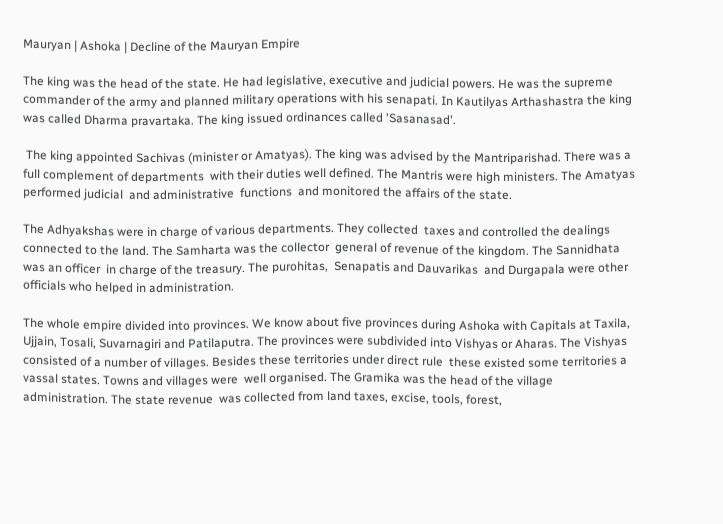Mauryan | Ashoka | Decline of the Mauryan Empire

The king was the head of the state. He had legislative, executive and judicial powers. He was the supreme commander of the army and planned military operations with his senapati. In Kautilyas Arthashastra the king was called Dharma pravartaka. The king issued ordinances called 'Sasanasad'.

 The king appointed Sachivas (minister or Amatyas). The king was advised by the Mantriparishad. There was a full complement of departments  with their duties well defined. The Mantris were high ministers. The Amatyas performed judicial  and administrative  functions  and monitored the affairs of the state.

The Adhyakshas were in charge of various departments. They collected  taxes and controlled the dealings  connected to the land. The Samharta was the collector  general of revenue of the kingdom. The Sannidhata was an officer  in charge of the treasury. The purohitas,  Senapatis and Dauvarikas  and Durgapala were other officials who helped in administration.

The whole empire divided into provinces. We know about five provinces during Ashoka with Capitals at Taxila, Ujjain, Tosali, Suvarnagiri and Patilaputra. The provinces were subdivided into Vishyas or Aharas. The Vishyas consisted of a number of villages. Besides these territories under direct rule  these existed some territories a vassal states. Towns and villages were  well organised. The Gramika was the head of the village administration. The state revenue  was collected from land taxes, excise, tools, forest,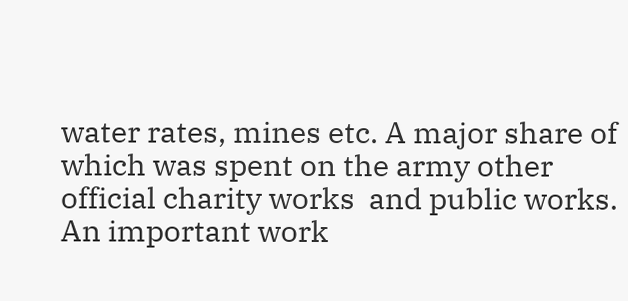water rates, mines etc. A major share of which was spent on the army other official charity works  and public works. An important work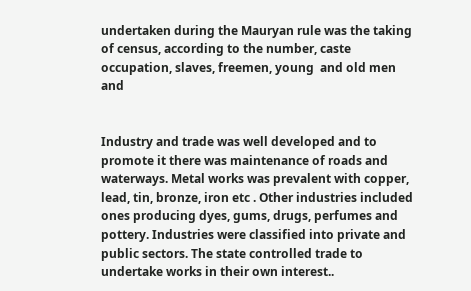undertaken during the Mauryan rule was the taking of census, according to the number, caste occupation, slaves, freemen, young  and old men and


Industry and trade was well developed and to promote it there was maintenance of roads and waterways. Metal works was prevalent with copper, lead, tin, bronze, iron etc . Other industries included ones producing dyes, gums, drugs, perfumes and pottery. Industries were classified into private and public sectors. The state controlled trade to undertake works in their own interest..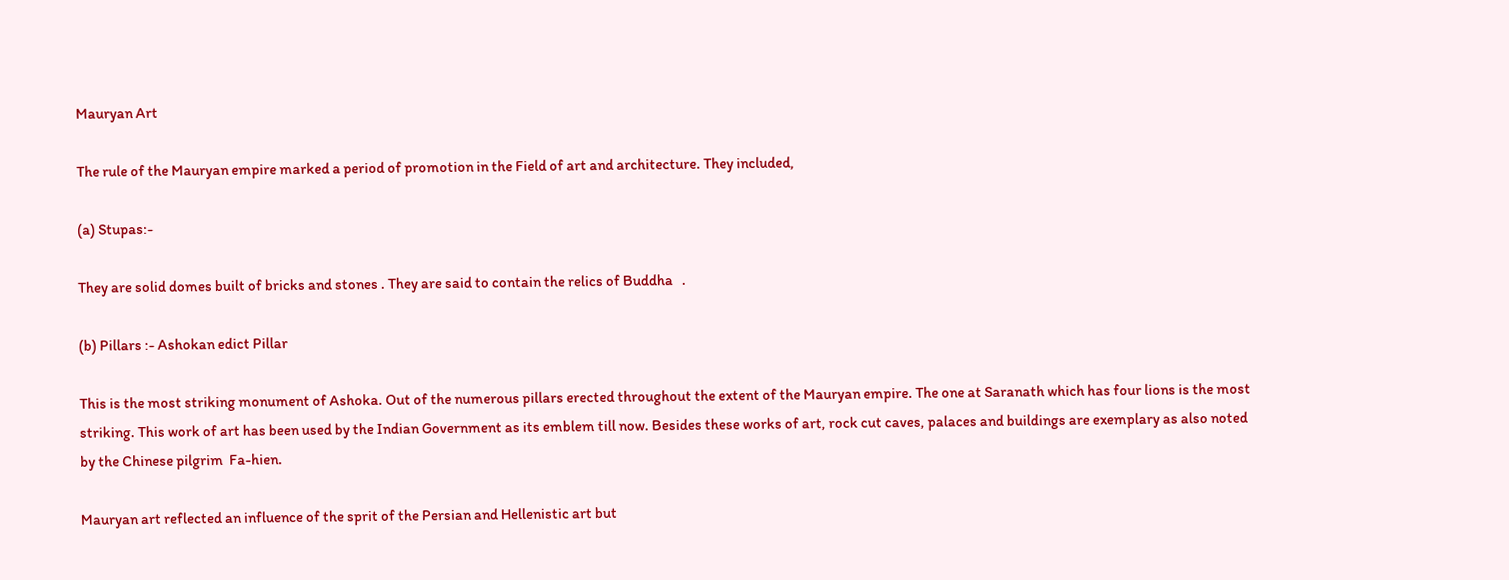Mauryan Art

The rule of the Mauryan empire marked a period of promotion in the Field of art and architecture. They included,

(a) Stupas:-

They are solid domes built of bricks and stones . They are said to contain the relics of Buddha   .

(b) Pillars :- Ashokan edict Pillar

This is the most striking monument of Ashoka. Out of the numerous pillars erected throughout the extent of the Mauryan empire. The one at Saranath which has four lions is the most striking. This work of art has been used by the Indian Government as its emblem till now. Besides these works of art, rock cut caves, palaces and buildings are exemplary as also noted by the Chinese pilgrim  Fa-hien.

Mauryan art reflected an influence of the sprit of the Persian and Hellenistic art but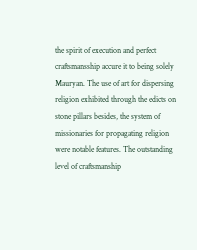the spirit of execution and perfect craftsmansship accure it to being solely Mauryan. The use of art for dispersing religion exhibited through the edicts on stone pillars besides, the system of missionaries for propagating religion were notable features. The outstanding level of craftsmanship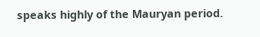speaks highly of the Mauryan period.